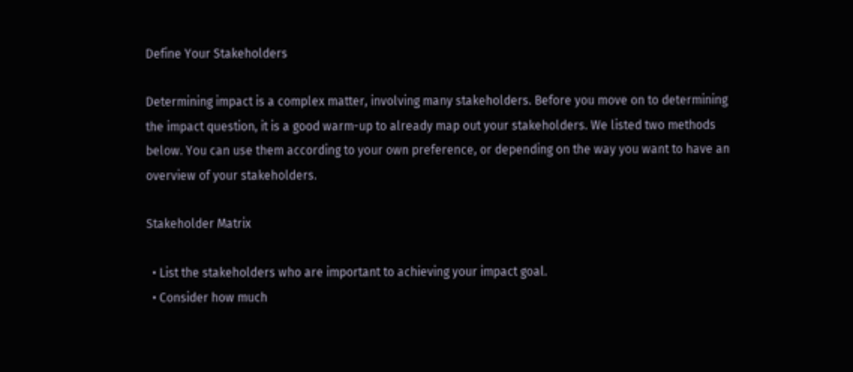Define Your Stakeholders

Determining impact is a complex matter, involving many stakeholders. Before you move on to determining the impact question, it is a good warm-up to already map out your stakeholders. We listed two methods below. You can use them according to your own preference, or depending on the way you want to have an overview of your stakeholders.

Stakeholder Matrix

  • List the stakeholders who are important to achieving your impact goal.
  • Consider how much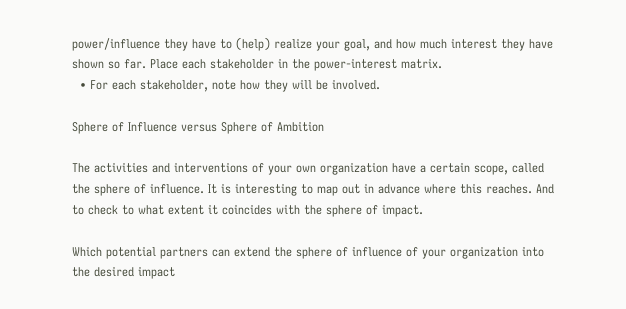power/influence they have to (help) realize your goal, and how much interest they have shown so far. Place each stakeholder in the power-interest matrix.
  • For each stakeholder, note how they will be involved.

Sphere of Influence versus Sphere of Ambition

The activities and interventions of your own organization have a certain scope, called the sphere of influence. It is interesting to map out in advance where this reaches. And to check to what extent it coincides with the sphere of impact.

Which potential partners can extend the sphere of influence of your organization into the desired impact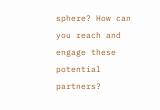sphere? How can you reach and engage these potential partners?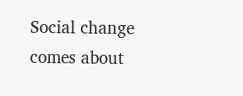Social change comes about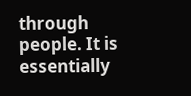through people. It is essentially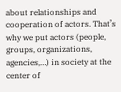about relationships and cooperation of actors. That’s why we put actors (people, groups, organizations, agencies,…) in society at the center of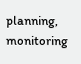planning, monitoring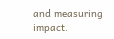and measuring impact.